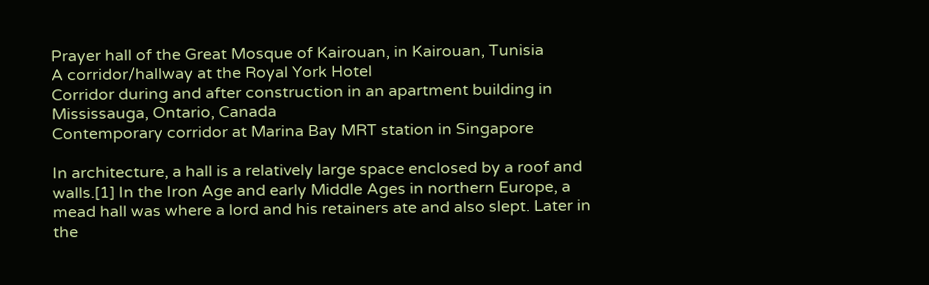Prayer hall of the Great Mosque of Kairouan, in Kairouan, Tunisia
A corridor/hallway at the Royal York Hotel
Corridor during and after construction in an apartment building in Mississauga, Ontario, Canada
Contemporary corridor at Marina Bay MRT station in Singapore

In architecture, a hall is a relatively large space enclosed by a roof and walls.[1] In the Iron Age and early Middle Ages in northern Europe, a mead hall was where a lord and his retainers ate and also slept. Later in the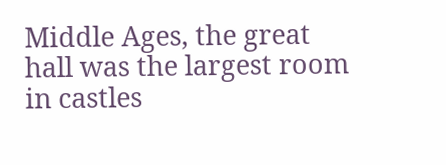Middle Ages, the great hall was the largest room in castles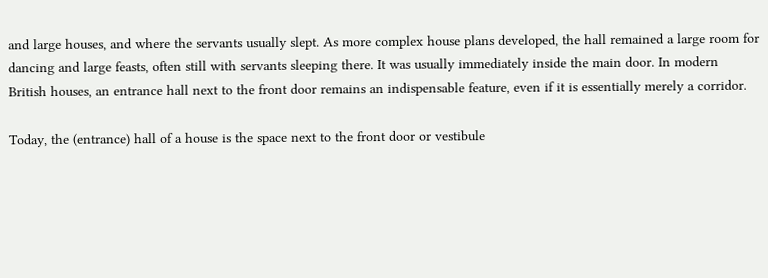and large houses, and where the servants usually slept. As more complex house plans developed, the hall remained a large room for dancing and large feasts, often still with servants sleeping there. It was usually immediately inside the main door. In modern British houses, an entrance hall next to the front door remains an indispensable feature, even if it is essentially merely a corridor.

Today, the (entrance) hall of a house is the space next to the front door or vestibule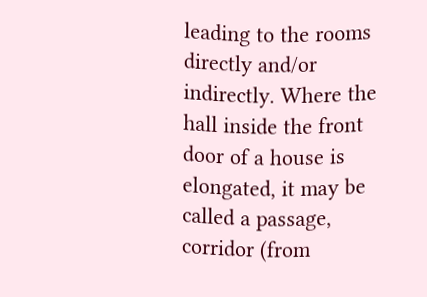leading to the rooms directly and/or indirectly. Where the hall inside the front door of a house is elongated, it may be called a passage, corridor (from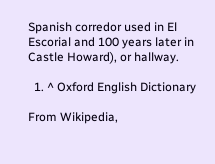Spanish corredor used in El Escorial and 100 years later in Castle Howard), or hallway.

  1. ^ Oxford English Dictionary

From Wikipedia,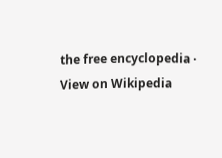the free encyclopedia · View on Wikipedia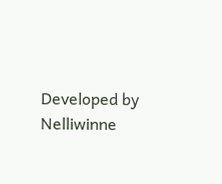Developed by Nelliwinne